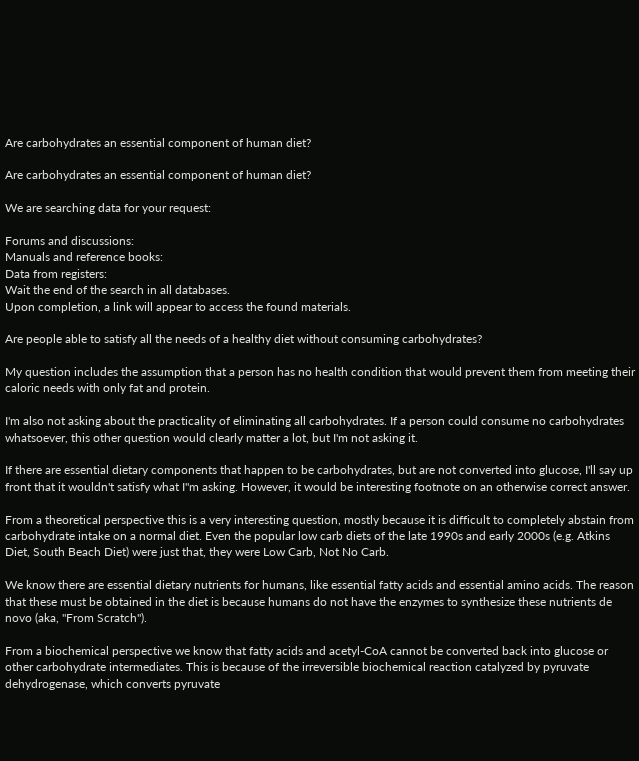Are carbohydrates an essential component of human diet?

Are carbohydrates an essential component of human diet?

We are searching data for your request:

Forums and discussions:
Manuals and reference books:
Data from registers:
Wait the end of the search in all databases.
Upon completion, a link will appear to access the found materials.

Are people able to satisfy all the needs of a healthy diet without consuming carbohydrates?

My question includes the assumption that a person has no health condition that would prevent them from meeting their caloric needs with only fat and protein.

I'm also not asking about the practicality of eliminating all carbohydrates. If a person could consume no carbohydrates whatsoever, this other question would clearly matter a lot, but I'm not asking it.

If there are essential dietary components that happen to be carbohydrates, but are not converted into glucose, I'll say up front that it wouldn't satisfy what I"m asking. However, it would be interesting footnote on an otherwise correct answer.

From a theoretical perspective this is a very interesting question, mostly because it is difficult to completely abstain from carbohydrate intake on a normal diet. Even the popular low carb diets of the late 1990s and early 2000s (e.g. Atkins Diet, South Beach Diet) were just that, they were Low Carb, Not No Carb.

We know there are essential dietary nutrients for humans, like essential fatty acids and essential amino acids. The reason that these must be obtained in the diet is because humans do not have the enzymes to synthesize these nutrients de novo (aka, "From Scratch").

From a biochemical perspective we know that fatty acids and acetyl-CoA cannot be converted back into glucose or other carbohydrate intermediates. This is because of the irreversible biochemical reaction catalyzed by pyruvate dehydrogenase, which converts pyruvate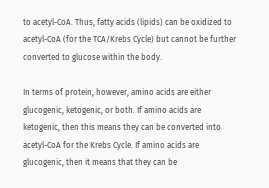to acetyl-CoA. Thus, fatty acids (lipids) can be oxidized to acetyl-CoA (for the TCA/Krebs Cycle) but cannot be further converted to glucose within the body.

In terms of protein, however, amino acids are either glucogenic, ketogenic, or both. If amino acids are ketogenic, then this means they can be converted into acetyl-CoA for the Krebs Cycle. If amino acids are glucogenic, then it means that they can be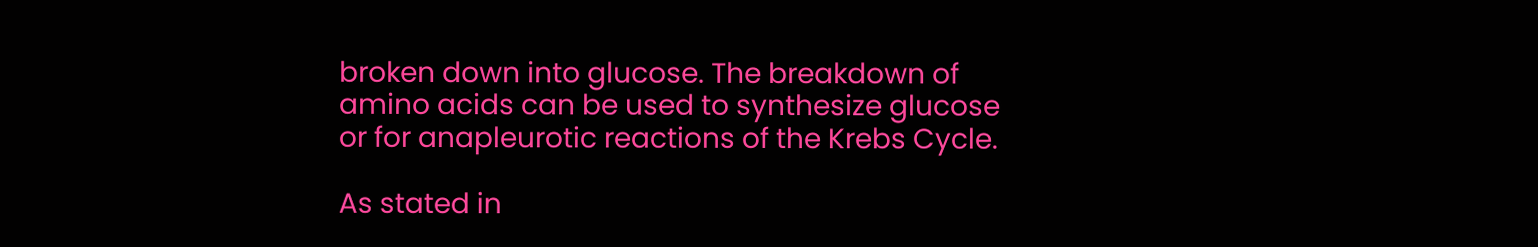broken down into glucose. The breakdown of amino acids can be used to synthesize glucose or for anapleurotic reactions of the Krebs Cycle.

As stated in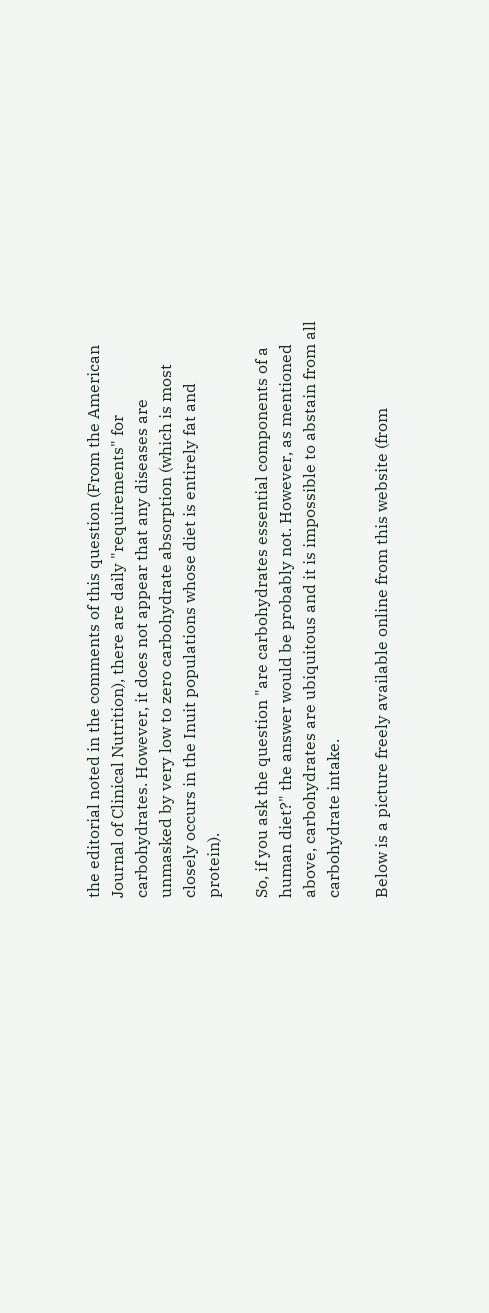the editorial noted in the comments of this question (From the American Journal of Clinical Nutrition), there are daily "requirements" for carbohydrates. However, it does not appear that any diseases are unmasked by very low to zero carbohydrate absorption (which is most closely occurs in the Inuit populations whose diet is entirely fat and protein).

So, if you ask the question "are carbohydrates essential components of a human diet?" the answer would be probably not. However, as mentioned above, carbohydrates are ubiquitous and it is impossible to abstain from all carbohydrate intake.

Below is a picture freely available online from this website (from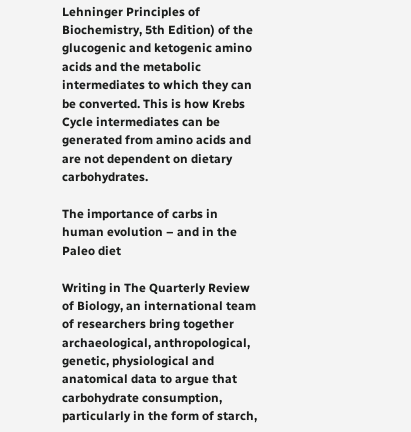Lehninger Principles of Biochemistry, 5th Edition) of the glucogenic and ketogenic amino acids and the metabolic intermediates to which they can be converted. This is how Krebs Cycle intermediates can be generated from amino acids and are not dependent on dietary carbohydrates.

The importance of carbs in human evolution – and in the Paleo diet

Writing in The Quarterly Review of Biology, an international team of researchers bring together archaeological, anthropological, genetic, physiological and anatomical data to argue that carbohydrate consumption, particularly in the form of starch,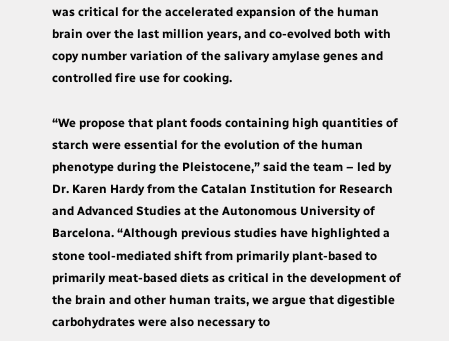was critical for the accelerated expansion of the human brain over the last million years, and co-evolved both with copy number variation of the salivary amylase genes and controlled fire use for cooking.

“We propose that plant foods containing high quantities of starch were essential for the evolution of the human phenotype during the Pleistocene,” said the team – led by Dr. Karen Hardy from the Catalan Institution for Research and Advanced Studies at the Autonomous University of Barcelona. “Although previous studies have highlighted a stone tool-mediated shift from primarily plant-based to primarily meat-based diets as critical in the development of the brain and other human traits, we argue that digestible carbohydrates were also necessary to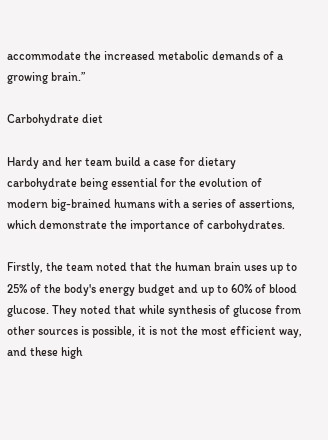accommodate the increased metabolic demands of a growing brain.”

Carbohydrate diet

Hardy and her team build a case for dietary carbohydrate being essential for the evolution of modern big-brained humans with a series of assertions, which demonstrate the importance of carbohydrates.

Firstly, the team noted that the human brain uses up to 25% of the body's energy budget and up to 60% of blood glucose. They noted that while synthesis of glucose from other sources is possible, it is not the most efficient way, and these high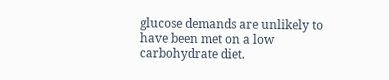glucose demands are unlikely to have been met on a low carbohydrate diet.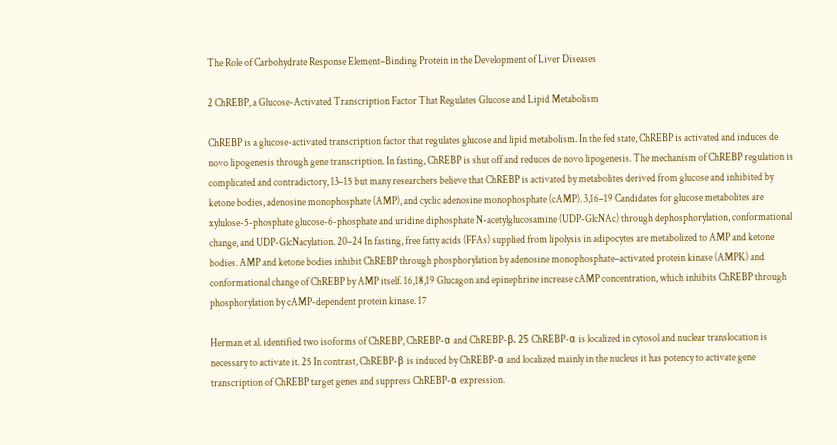The Role of Carbohydrate Response Element–Binding Protein in the Development of Liver Diseases

2 ChREBP, a Glucose-Activated Transcription Factor That Regulates Glucose and Lipid Metabolism

ChREBP is a glucose-activated transcription factor that regulates glucose and lipid metabolism. In the fed state, ChREBP is activated and induces de novo lipogenesis through gene transcription. In fasting, ChREBP is shut off and reduces de novo lipogenesis. The mechanism of ChREBP regulation is complicated and contradictory, 13–15 but many researchers believe that ChREBP is activated by metabolites derived from glucose and inhibited by ketone bodies, adenosine monophosphate (AMP), and cyclic adenosine monophosphate (cAMP). 3,16–19 Candidates for glucose metabolites are xylulose-5-phosphate glucose-6-phosphate and uridine diphosphate N-acetylglucosamine (UDP-GlcNAc) through dephosphorylation, conformational change, and UDP-GlcNacylation. 20–24 In fasting, free fatty acids (FFAs) supplied from lipolysis in adipocytes are metabolized to AMP and ketone bodies. AMP and ketone bodies inhibit ChREBP through phosphorylation by adenosine monophosphate–activated protein kinase (AMPK) and conformational change of ChREBP by AMP itself. 16,18,19 Glucagon and epinephrine increase cAMP concentration, which inhibits ChREBP through phosphorylation by cAMP-dependent protein kinase. 17

Herman et al. identified two isoforms of ChREBP, ChREBP-α and ChREBP-β. 25 ChREBP-α is localized in cytosol and nuclear translocation is necessary to activate it. 25 In contrast, ChREBP-β is induced by ChREBP-α and localized mainly in the nucleus it has potency to activate gene transcription of ChREBP target genes and suppress ChREBP-α expression.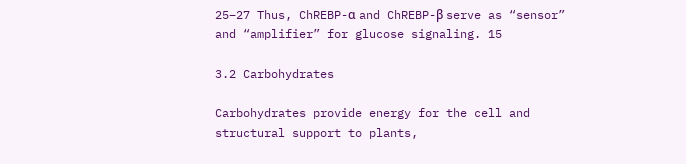25–27 Thus, ChREBP-α and ChREBP-β serve as “sensor” and “amplifier” for glucose signaling. 15

3.2 Carbohydrates

Carbohydrates provide energy for the cell and structural support to plants,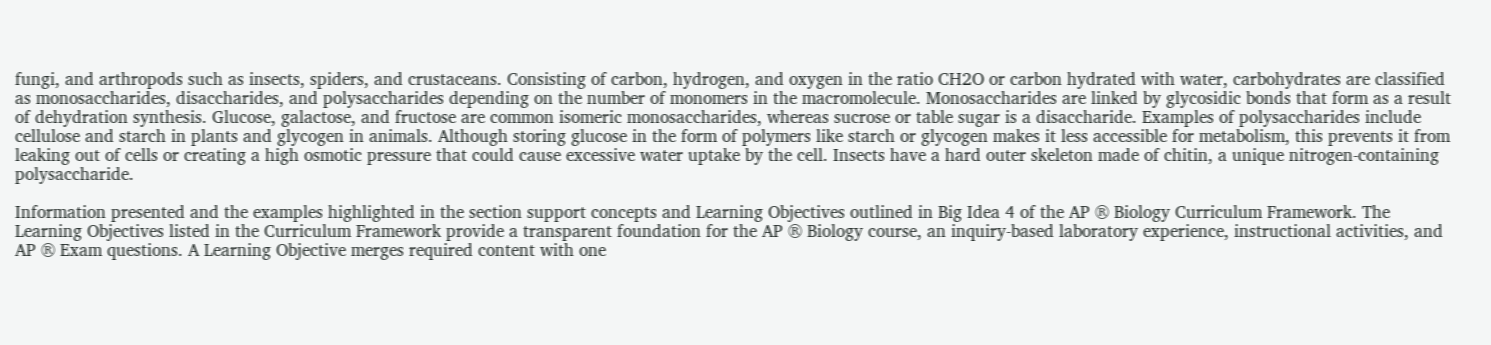fungi, and arthropods such as insects, spiders, and crustaceans. Consisting of carbon, hydrogen, and oxygen in the ratio CH2O or carbon hydrated with water, carbohydrates are classified as monosaccharides, disaccharides, and polysaccharides depending on the number of monomers in the macromolecule. Monosaccharides are linked by glycosidic bonds that form as a result of dehydration synthesis. Glucose, galactose, and fructose are common isomeric monosaccharides, whereas sucrose or table sugar is a disaccharide. Examples of polysaccharides include cellulose and starch in plants and glycogen in animals. Although storing glucose in the form of polymers like starch or glycogen makes it less accessible for metabolism, this prevents it from leaking out of cells or creating a high osmotic pressure that could cause excessive water uptake by the cell. Insects have a hard outer skeleton made of chitin, a unique nitrogen-containing polysaccharide.

Information presented and the examples highlighted in the section support concepts and Learning Objectives outlined in Big Idea 4 of the AP ® Biology Curriculum Framework. The Learning Objectives listed in the Curriculum Framework provide a transparent foundation for the AP ® Biology course, an inquiry-based laboratory experience, instructional activities, and AP ® Exam questions. A Learning Objective merges required content with one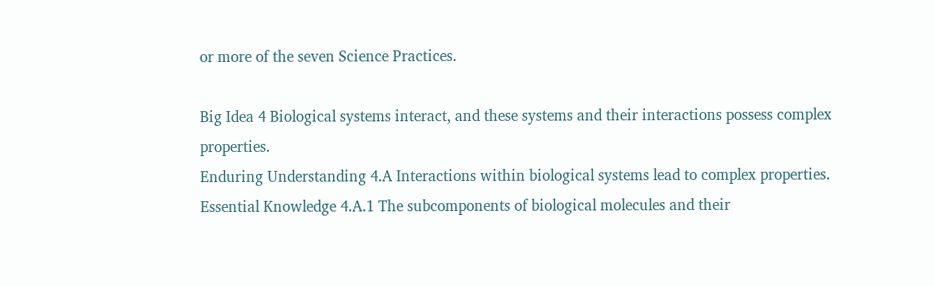or more of the seven Science Practices.

Big Idea 4 Biological systems interact, and these systems and their interactions possess complex properties.
Enduring Understanding 4.A Interactions within biological systems lead to complex properties.
Essential Knowledge 4.A.1 The subcomponents of biological molecules and their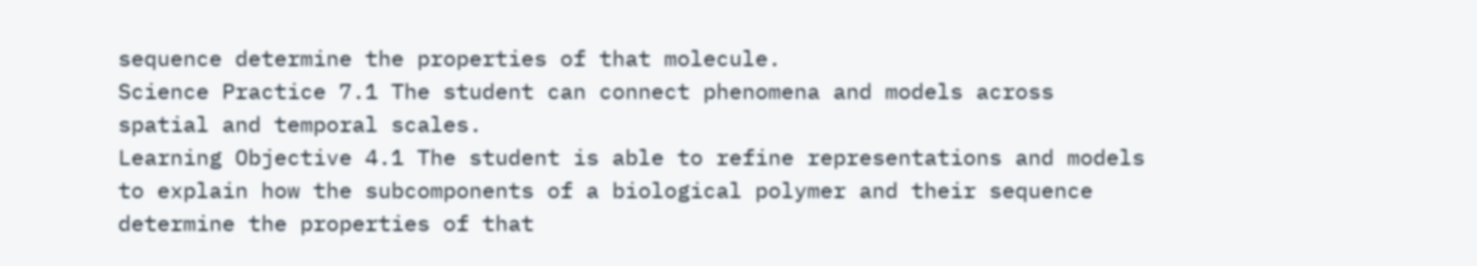sequence determine the properties of that molecule.
Science Practice 7.1 The student can connect phenomena and models across spatial and temporal scales.
Learning Objective 4.1 The student is able to refine representations and models to explain how the subcomponents of a biological polymer and their sequence determine the properties of that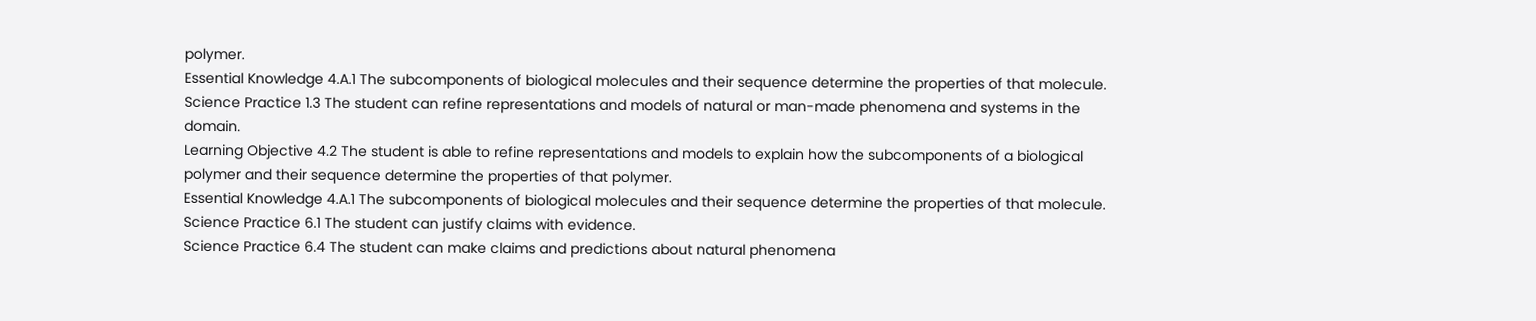polymer.
Essential Knowledge 4.A.1 The subcomponents of biological molecules and their sequence determine the properties of that molecule.
Science Practice 1.3 The student can refine representations and models of natural or man-made phenomena and systems in the domain.
Learning Objective 4.2 The student is able to refine representations and models to explain how the subcomponents of a biological polymer and their sequence determine the properties of that polymer.
Essential Knowledge 4.A.1 The subcomponents of biological molecules and their sequence determine the properties of that molecule.
Science Practice 6.1 The student can justify claims with evidence.
Science Practice 6.4 The student can make claims and predictions about natural phenomena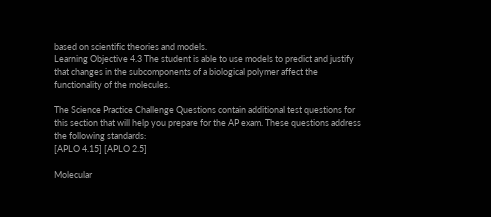based on scientific theories and models.
Learning Objective 4.3 The student is able to use models to predict and justify that changes in the subcomponents of a biological polymer affect the functionality of the molecules.

The Science Practice Challenge Questions contain additional test questions for this section that will help you prepare for the AP exam. These questions address the following standards:
[APLO 4.15] [APLO 2.5]

Molecular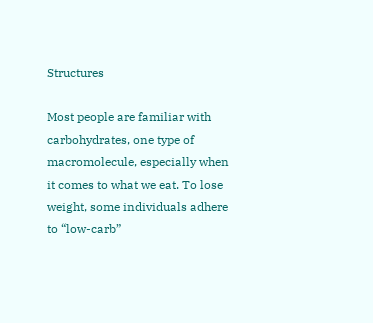Structures

Most people are familiar with carbohydrates, one type of macromolecule, especially when it comes to what we eat. To lose weight, some individuals adhere to “low-carb”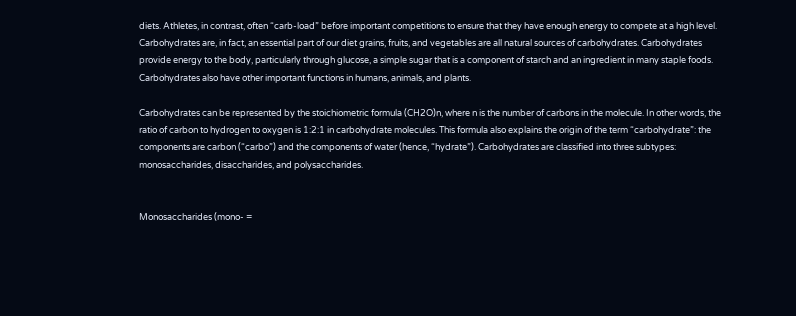diets. Athletes, in contrast, often “carb-load” before important competitions to ensure that they have enough energy to compete at a high level. Carbohydrates are, in fact, an essential part of our diet grains, fruits, and vegetables are all natural sources of carbohydrates. Carbohydrates provide energy to the body, particularly through glucose, a simple sugar that is a component of starch and an ingredient in many staple foods. Carbohydrates also have other important functions in humans, animals, and plants.

Carbohydrates can be represented by the stoichiometric formula (CH2O)n, where n is the number of carbons in the molecule. In other words, the ratio of carbon to hydrogen to oxygen is 1:2:1 in carbohydrate molecules. This formula also explains the origin of the term “carbohydrate”: the components are carbon (“carbo”) and the components of water (hence, “hydrate”). Carbohydrates are classified into three subtypes: monosaccharides, disaccharides, and polysaccharides.


Monosaccharides (mono- =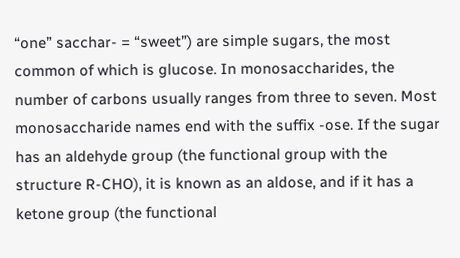“one” sacchar- = “sweet”) are simple sugars, the most common of which is glucose. In monosaccharides, the number of carbons usually ranges from three to seven. Most monosaccharide names end with the suffix -ose. If the sugar has an aldehyde group (the functional group with the structure R-CHO), it is known as an aldose, and if it has a ketone group (the functional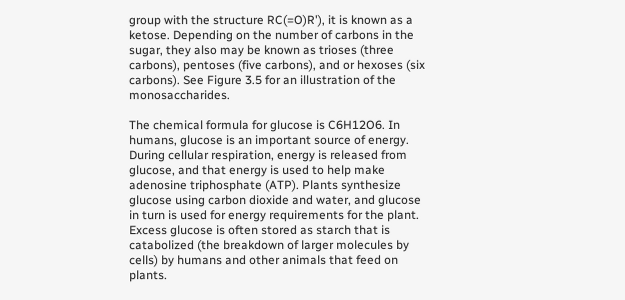group with the structure RC(=O)R'), it is known as a ketose. Depending on the number of carbons in the sugar, they also may be known as trioses (three carbons), pentoses (five carbons), and or hexoses (six carbons). See Figure 3.5 for an illustration of the monosaccharides.

The chemical formula for glucose is C6H12O6. In humans, glucose is an important source of energy. During cellular respiration, energy is released from glucose, and that energy is used to help make adenosine triphosphate (ATP). Plants synthesize glucose using carbon dioxide and water, and glucose in turn is used for energy requirements for the plant. Excess glucose is often stored as starch that is catabolized (the breakdown of larger molecules by cells) by humans and other animals that feed on plants.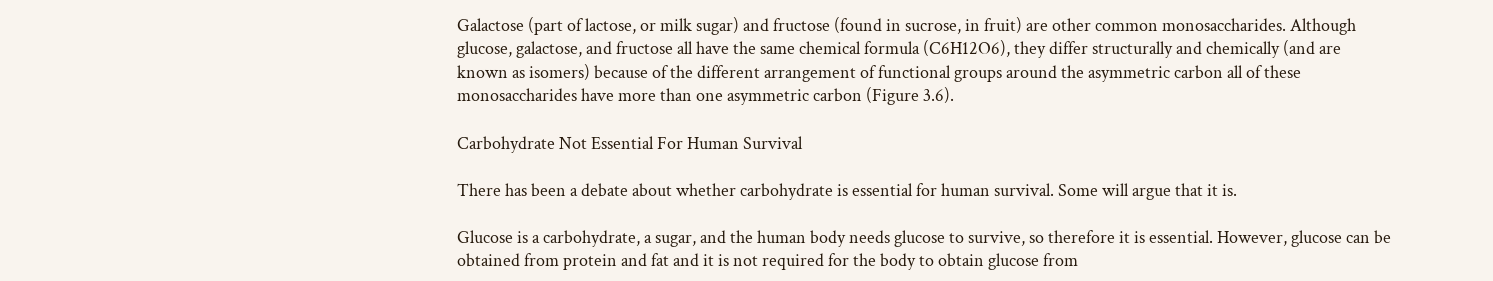Galactose (part of lactose, or milk sugar) and fructose (found in sucrose, in fruit) are other common monosaccharides. Although glucose, galactose, and fructose all have the same chemical formula (C6H12O6), they differ structurally and chemically (and are known as isomers) because of the different arrangement of functional groups around the asymmetric carbon all of these monosaccharides have more than one asymmetric carbon (Figure 3.6).

Carbohydrate Not Essential For Human Survival

There has been a debate about whether carbohydrate is essential for human survival. Some will argue that it is.

Glucose is a carbohydrate, a sugar, and the human body needs glucose to survive, so therefore it is essential. However, glucose can be obtained from protein and fat and it is not required for the body to obtain glucose from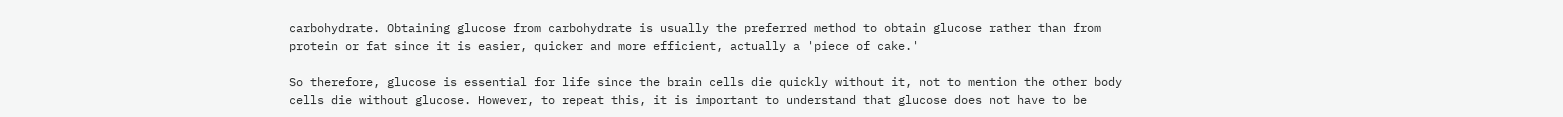carbohydrate. Obtaining glucose from carbohydrate is usually the preferred method to obtain glucose rather than from protein or fat since it is easier, quicker and more efficient, actually a 'piece of cake.'

So therefore, glucose is essential for life since the brain cells die quickly without it, not to mention the other body cells die without glucose. However, to repeat this, it is important to understand that glucose does not have to be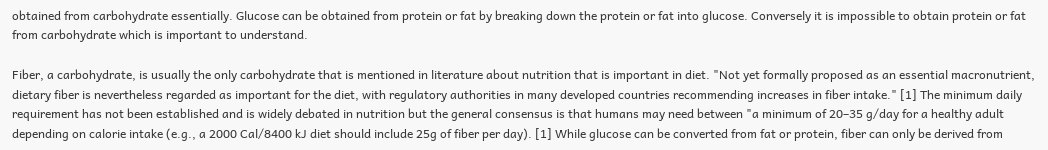obtained from carbohydrate essentially. Glucose can be obtained from protein or fat by breaking down the protein or fat into glucose. Conversely it is impossible to obtain protein or fat from carbohydrate which is important to understand.

Fiber, a carbohydrate, is usually the only carbohydrate that is mentioned in literature about nutrition that is important in diet. "Not yet formally proposed as an essential macronutrient, dietary fiber is nevertheless regarded as important for the diet, with regulatory authorities in many developed countries recommending increases in fiber intake." [1] The minimum daily requirement has not been established and is widely debated in nutrition but the general consensus is that humans may need between "a minimum of 20–35 g/day for a healthy adult depending on calorie intake (e.g., a 2000 Cal/8400 kJ diet should include 25g of fiber per day). [1] While glucose can be converted from fat or protein, fiber can only be derived from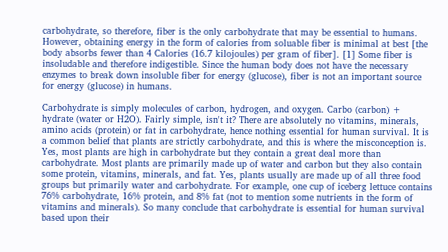carbohydrate, so therefore, fiber is the only carbohydrate that may be essential to humans. However, obtaining energy in the form of calories from soluable fiber is minimal at best [the body absorbs fewer than 4 Calories (16.7 kilojoules) per gram of fiber]. [1] Some fiber is insoludable and therefore indigestible. Since the human body does not have the necessary enzymes to break down insoluble fiber for energy (glucose), fiber is not an important source for energy (glucose) in humans.

Carbohydrate is simply molecules of carbon, hydrogen, and oxygen. Carbo (carbon) + hydrate (water or H2O). Fairly simple, isn't it? There are absolutely no vitamins, minerals, amino acids (protein) or fat in carbohydrate, hence nothing essential for human survival. It is a common belief that plants are strictly carbohydrate, and this is where the misconception is. Yes, most plants are high in carbohydrate but they contain a great deal more than carbohydrate. Most plants are primarily made up of water and carbon but they also contain some protein, vitamins, minerals, and fat. Yes, plants usually are made up of all three food groups but primarily water and carbohydrate. For example, one cup of iceberg lettuce contains 76% carbohydrate, 16% protein, and 8% fat (not to mention some nutrients in the form of vitamins and minerals). So many conclude that carbohydrate is essential for human survival based upon their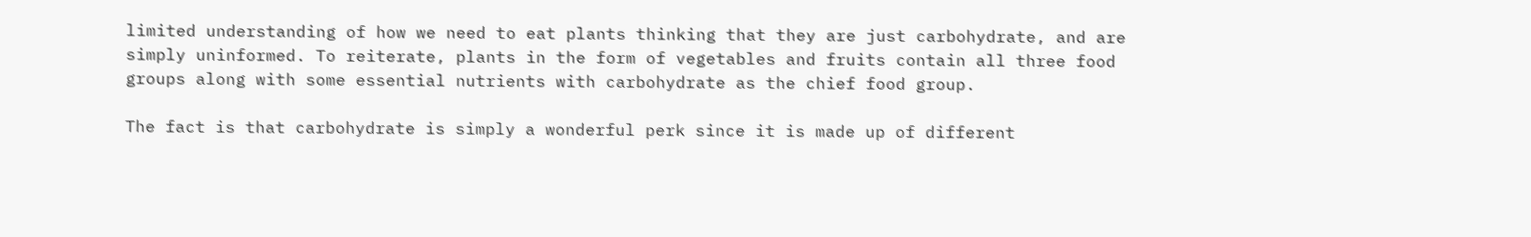limited understanding of how we need to eat plants thinking that they are just carbohydrate, and are simply uninformed. To reiterate, plants in the form of vegetables and fruits contain all three food groups along with some essential nutrients with carbohydrate as the chief food group.

The fact is that carbohydrate is simply a wonderful perk since it is made up of different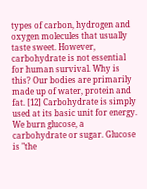types of carbon, hydrogen and oxygen molecules that usually taste sweet. However, carbohydrate is not essential for human survival. Why is this? Our bodies are primarily made up of water, protein and fat. [12] Carbohydrate is simply used at its basic unit for energy. We burn glucose, a carbohydrate or sugar. Glucose is "the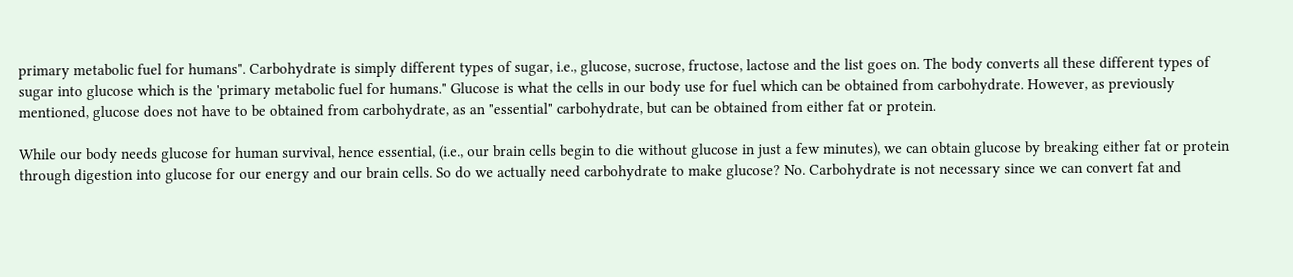primary metabolic fuel for humans". Carbohydrate is simply different types of sugar, i.e., glucose, sucrose, fructose, lactose and the list goes on. The body converts all these different types of sugar into glucose which is the 'primary metabolic fuel for humans." Glucose is what the cells in our body use for fuel which can be obtained from carbohydrate. However, as previously mentioned, glucose does not have to be obtained from carbohydrate, as an "essential" carbohydrate, but can be obtained from either fat or protein.

While our body needs glucose for human survival, hence essential, (i.e., our brain cells begin to die without glucose in just a few minutes), we can obtain glucose by breaking either fat or protein through digestion into glucose for our energy and our brain cells. So do we actually need carbohydrate to make glucose? No. Carbohydrate is not necessary since we can convert fat and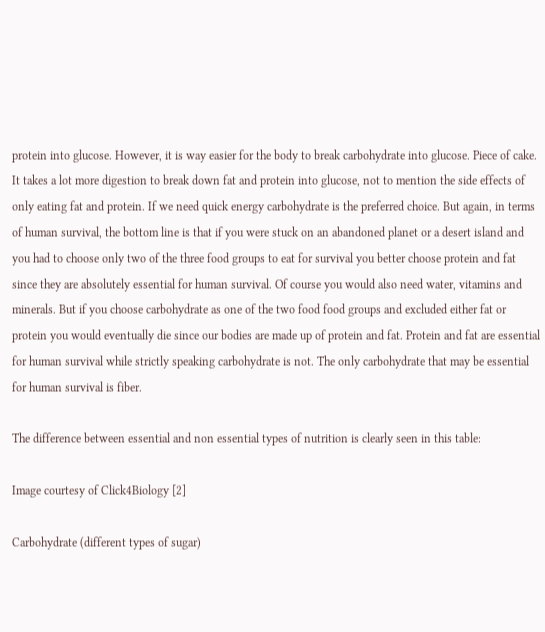protein into glucose. However, it is way easier for the body to break carbohydrate into glucose. Piece of cake. It takes a lot more digestion to break down fat and protein into glucose, not to mention the side effects of only eating fat and protein. If we need quick energy carbohydrate is the preferred choice. But again, in terms of human survival, the bottom line is that if you were stuck on an abandoned planet or a desert island and you had to choose only two of the three food groups to eat for survival you better choose protein and fat since they are absolutely essential for human survival. Of course you would also need water, vitamins and minerals. But if you choose carbohydrate as one of the two food food groups and excluded either fat or protein you would eventually die since our bodies are made up of protein and fat. Protein and fat are essential for human survival while strictly speaking carbohydrate is not. The only carbohydrate that may be essential for human survival is fiber.

The difference between essential and non essential types of nutrition is clearly seen in this table:

Image courtesy of Click4Biology [2]

Carbohydrate (different types of sugar)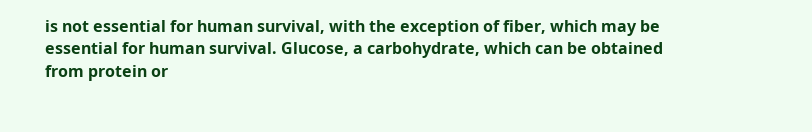is not essential for human survival, with the exception of fiber, which may be essential for human survival. Glucose, a carbohydrate, which can be obtained from protein or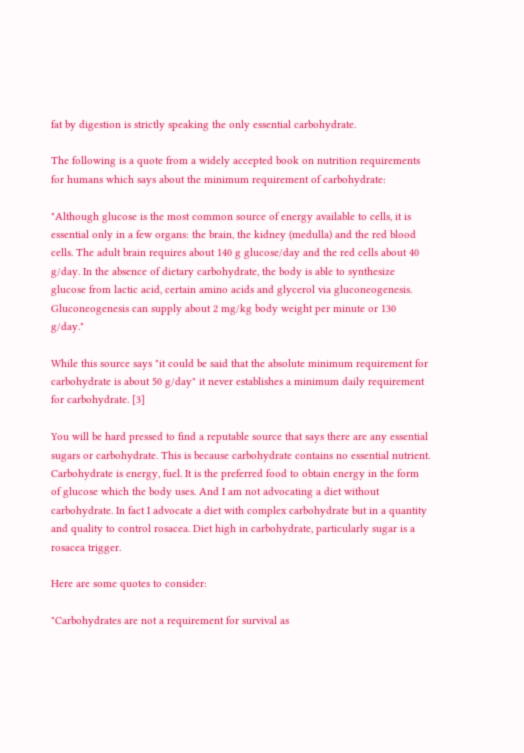fat by digestion is strictly speaking the only essential carbohydrate.

The following is a quote from a widely accepted book on nutrition requirements for humans which says about the minimum requirement of carbohydrate:

"Although glucose is the most common source of energy available to cells, it is essential only in a few organs: the brain, the kidney (medulla) and the red blood cells. The adult brain requires about 140 g glucose/day and the red cells about 40 g/day. In the absence of dietary carbohydrate, the body is able to synthesize glucose from lactic acid, certain amino acids and glycerol via gluconeogenesis. Gluconeogenesis can supply about 2 mg/kg body weight per minute or 130 g/day."

While this source says "it could be said that the absolute minimum requirement for carbohydrate is about 50 g/day" it never establishes a minimum daily requirement for carbohydrate. [3]

You will be hard pressed to find a reputable source that says there are any essential sugars or carbohydrate. This is because carbohydrate contains no essential nutrient. Carbohydrate is energy, fuel. It is the preferred food to obtain energy in the form of glucose which the body uses. And I am not advocating a diet without carbohydrate. In fact I advocate a diet with complex carbohydrate but in a quantity and quality to control rosacea. Diet high in carbohydrate, particularly sugar is a rosacea trigger.

Here are some quotes to consider:

"Carbohydrates are not a requirement for survival as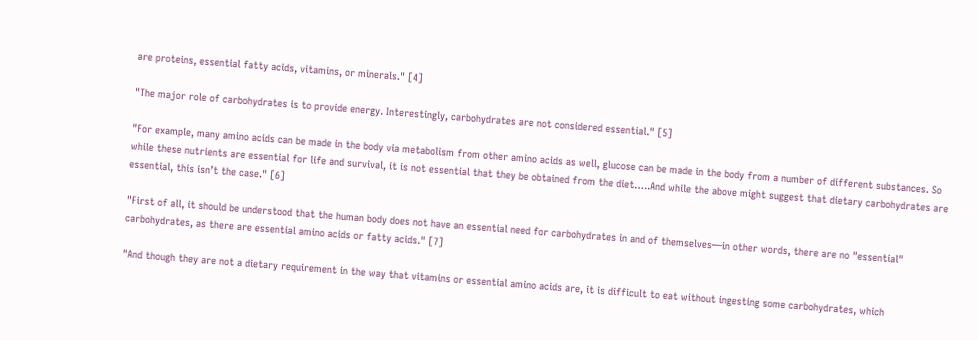are proteins, essential fatty acids, vitamins, or minerals." [4]

"The major role of carbohydrates is to provide energy. Interestingly, carbohydrates are not considered essential." [5]

"For example, many amino acids can be made in the body via metabolism from other amino acids as well, glucose can be made in the body from a number of different substances. So while these nutrients are essential for life and survival, it is not essential that they be obtained from the diet…..And while the above might suggest that dietary carbohydrates are essential, this isn’t the case." [6]

"First of all, it should be understood that the human body does not have an essential need for carbohydrates in and of themselves—in other words, there are no "essential" carbohydrates, as there are essential amino acids or fatty acids." [7]

"And though they are not a dietary requirement in the way that vitamins or essential amino acids are, it is difficult to eat without ingesting some carbohydrates, which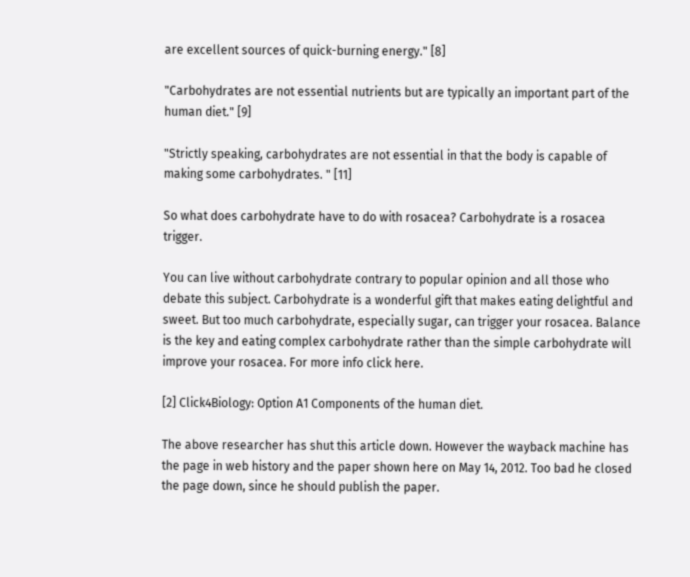are excellent sources of quick-burning energy." [8]

"Carbohydrates are not essential nutrients but are typically an important part of the human diet." [9]

"Strictly speaking, carbohydrates are not essential in that the body is capable of making some carbohydrates. " [11]

So what does carbohydrate have to do with rosacea? Carbohydrate is a rosacea trigger.

You can live without carbohydrate contrary to popular opinion and all those who debate this subject. Carbohydrate is a wonderful gift that makes eating delightful and sweet. But too much carbohydrate, especially sugar, can trigger your rosacea. Balance is the key and eating complex carbohydrate rather than the simple carbohydrate will improve your rosacea. For more info click here.

[2] Click4Biology: Option A1 Components of the human diet.

The above researcher has shut this article down. However the wayback machine has the page in web history and the paper shown here on May 14, 2012. Too bad he closed the page down, since he should publish the paper.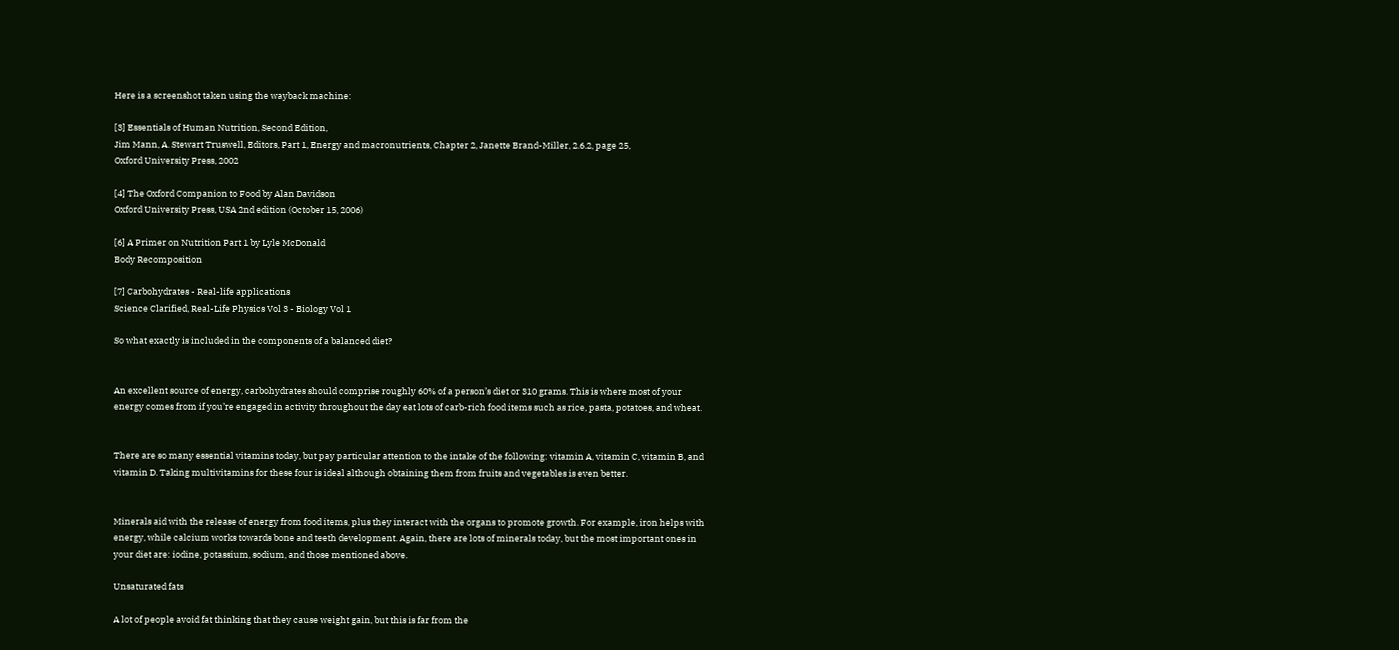Here is a screenshot taken using the wayback machine:

[3] Essentials of Human Nutrition, Second Edition,
Jim Mann, A. Stewart Truswell, Editors, Part 1, Energy and macronutrients, Chapter 2, Janette Brand-Miller, 2.6.2, page 25,
Oxford University Press, 2002

[4] The Oxford Companion to Food by Alan Davidson
Oxford University Press, USA 2nd edition (October 15, 2006)

[6] A Primer on Nutrition Part 1 by Lyle McDonald
Body Recomposition

[7] Carbohydrates - Real-life applications
Science Clarified, Real-Life Physics Vol 3 - Biology Vol 1

So what exactly is included in the components of a balanced diet?


An excellent source of energy, carbohydrates should comprise roughly 60% of a person’s diet or 310 grams. This is where most of your energy comes from if you’re engaged in activity throughout the day eat lots of carb-rich food items such as rice, pasta, potatoes, and wheat.


There are so many essential vitamins today, but pay particular attention to the intake of the following: vitamin A, vitamin C, vitamin B, and vitamin D. Taking multivitamins for these four is ideal although obtaining them from fruits and vegetables is even better.


Minerals aid with the release of energy from food items, plus they interact with the organs to promote growth. For example, iron helps with energy, while calcium works towards bone and teeth development. Again, there are lots of minerals today, but the most important ones in your diet are: iodine, potassium, sodium, and those mentioned above.

Unsaturated fats

A lot of people avoid fat thinking that they cause weight gain, but this is far from the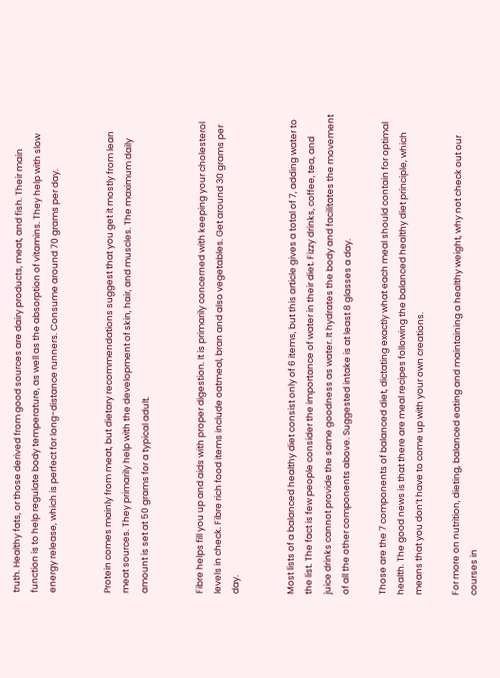truth. Healthy fats, or those derived from good sources are dairy products, meat, and fish. Their main function is to help regulate body temperature, as well as the absorption of vitamins. They help with slow energy release, which is perfect for long-distance runners. Consume around 70 grams per day.


Protein comes mainly from meat, but dietary recommendations suggest that you get it mostly from lean meat sources. They primarily help with the development of skin, hair, and muscles. The maximum daily amount is set at 50 grams for a typical adult.


Fibre helps fill you up and aids with proper digestion. It is primarily concerned with keeping your cholesterol levels in check. Fibre rich food items include oatmeal, bran and also vegetables. Get around 30 grams per day.


Most lists of a balanced healthy diet consist only of 6 items, but this article gives a total of 7, adding water to the list. The fact is few people consider the importance of water in their diet. Fizzy drinks, coffee, tea, and juice drinks cannot provide the same goodness as water. It hydrates the body and facilitates the movement of all the other components above. Suggested intake is at least 8 glasses a day.

Those are the 7 components of balanced diet, dictating exactly what each meal should contain for optimal health. The good news is that there are meal recipes following the balanced healthy diet principle, which means that you don’t have to come up with your own creations.

For more on nutrition, dieting, balanced eating and maintaining a healthy weight, why not check out our courses in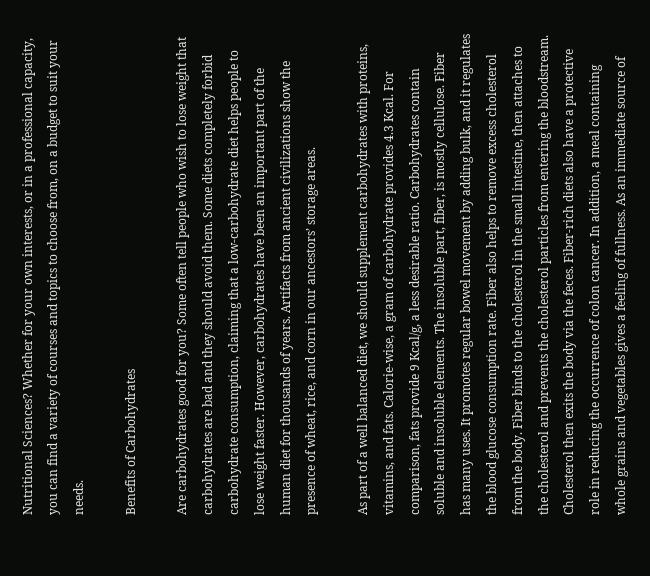Nutritional Sciences? Whether for your own interests, or in a professional capacity, you can find a variety of courses and topics to choose from, on a budget to suit your needs.

Benefits of Carbohydrates

Are carbohydrates good for you? Some often tell people who wish to lose weight that carbohydrates are bad and they should avoid them. Some diets completely forbid carbohydrate consumption, claiming that a low-carbohydrate diet helps people to lose weight faster. However, carbohydrates have been an important part of the human diet for thousands of years. Artifacts from ancient civilizations show the presence of wheat, rice, and corn in our ancestors’ storage areas.

As part of a well balanced diet, we should supplement carbohydrates with proteins, vitamins, and fats. Calorie-wise, a gram of carbohydrate provides 4.3 Kcal. For comparison, fats provide 9 Kcal/g, a less desirable ratio. Carbohydrates contain soluble and insoluble elements. The insoluble part, fiber, is mostly cellulose. Fiber has many uses. It promotes regular bowel movement by adding bulk, and it regulates the blood glucose consumption rate. Fiber also helps to remove excess cholesterol from the body. Fiber binds to the cholesterol in the small intestine, then attaches to the cholesterol and prevents the cholesterol particles from entering the bloodstream. Cholesterol then exits the body via the feces. Fiber-rich diets also have a protective role in reducing the occurrence of colon cancer. In addition, a meal containing whole grains and vegetables gives a feeling of fullness. As an immediate source of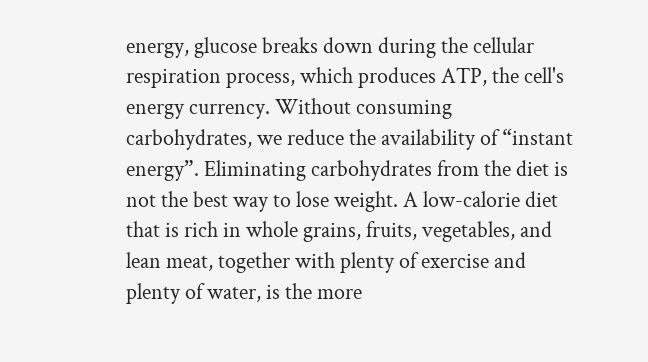energy, glucose breaks down during the cellular respiration process, which produces ATP, the cell's energy currency. Without consuming carbohydrates, we reduce the availability of “instant energy”. Eliminating carbohydrates from the diet is not the best way to lose weight. A low-calorie diet that is rich in whole grains, fruits, vegetables, and lean meat, together with plenty of exercise and plenty of water, is the more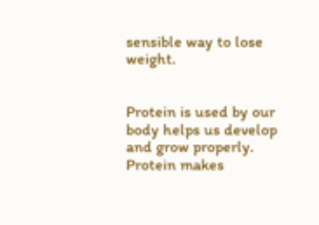sensible way to lose weight.


Protein is used by our body helps us develop and grow properly. Protein makes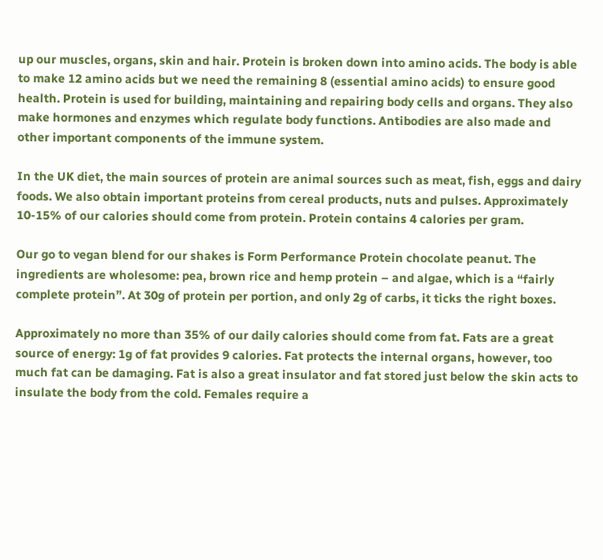up our muscles, organs, skin and hair. Protein is broken down into amino acids. The body is able to make 12 amino acids but we need the remaining 8 (essential amino acids) to ensure good health. Protein is used for building, maintaining and repairing body cells and organs. They also make hormones and enzymes which regulate body functions. Antibodies are also made and other important components of the immune system.

In the UK diet, the main sources of protein are animal sources such as meat, fish, eggs and dairy foods. We also obtain important proteins from cereal products, nuts and pulses. Approximately 10-15% of our calories should come from protein. Protein contains 4 calories per gram.

Our go to vegan blend for our shakes is Form Performance Protein chocolate peanut. The ingredients are wholesome: pea, brown rice and hemp protein – and algae, which is a “fairly complete protein”. At 30g of protein per portion, and only 2g of carbs, it ticks the right boxes.

Approximately no more than 35% of our daily calories should come from fat. Fats are a great source of energy: 1g of fat provides 9 calories. Fat protects the internal organs, however, too much fat can be damaging. Fat is also a great insulator and fat stored just below the skin acts to insulate the body from the cold. Females require a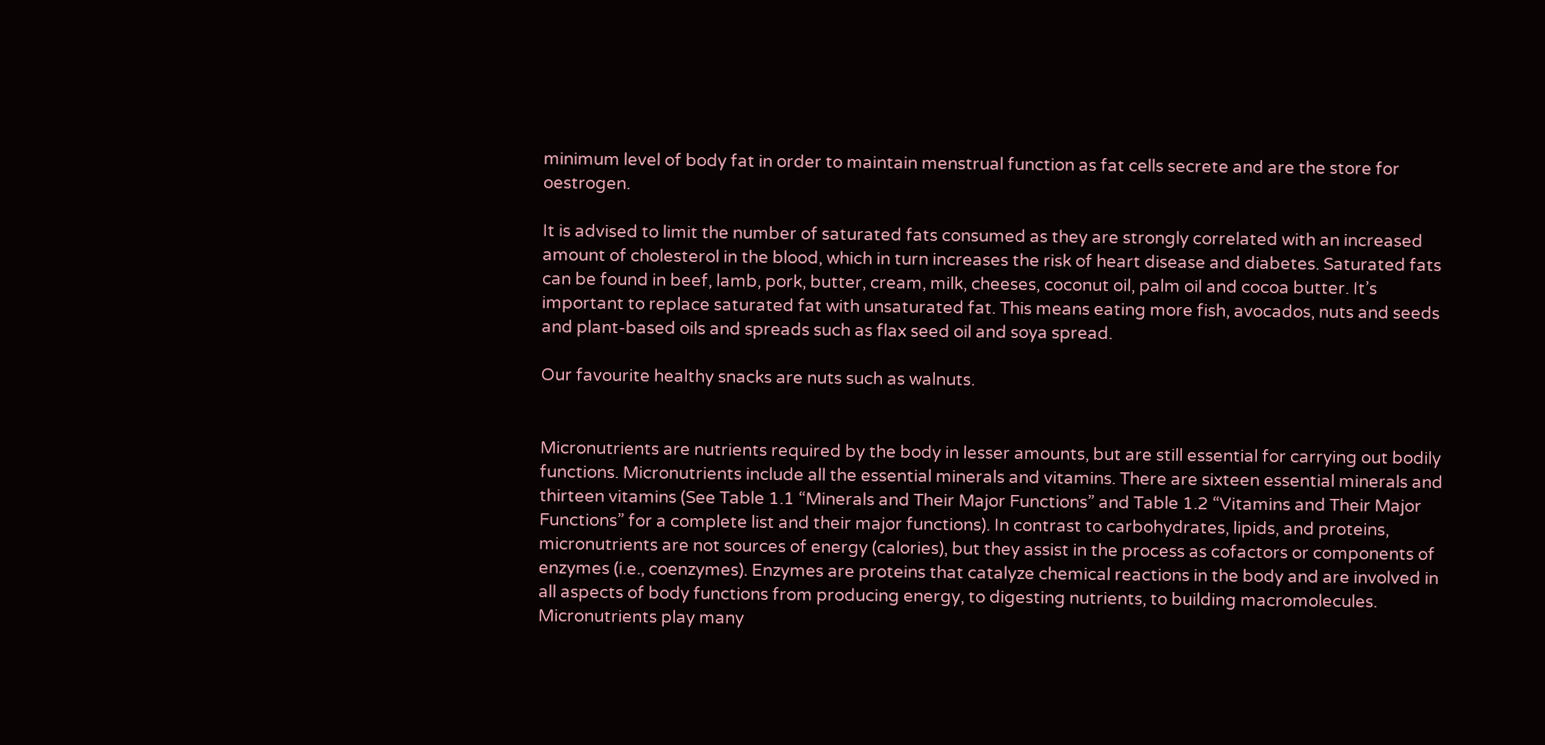minimum level of body fat in order to maintain menstrual function as fat cells secrete and are the store for oestrogen.

It is advised to limit the number of saturated fats consumed as they are strongly correlated with an increased amount of cholesterol in the blood, which in turn increases the risk of heart disease and diabetes. Saturated fats can be found in beef, lamb, pork, butter, cream, milk, cheeses, coconut oil, palm oil and cocoa butter. It’s important to replace saturated fat with unsaturated fat. This means eating more fish, avocados, nuts and seeds and plant-based oils and spreads such as flax seed oil and soya spread.

Our favourite healthy snacks are nuts such as walnuts.


Micronutrients are nutrients required by the body in lesser amounts, but are still essential for carrying out bodily functions. Micronutrients include all the essential minerals and vitamins. There are sixteen essential minerals and thirteen vitamins (See Table 1.1 “Minerals and Their Major Functions” and Table 1.2 “Vitamins and Their Major Functions” for a complete list and their major functions). In contrast to carbohydrates, lipids, and proteins, micronutrients are not sources of energy (calories), but they assist in the process as cofactors or components of enzymes (i.e., coenzymes). Enzymes are proteins that catalyze chemical reactions in the body and are involved in all aspects of body functions from producing energy, to digesting nutrients, to building macromolecules. Micronutrients play many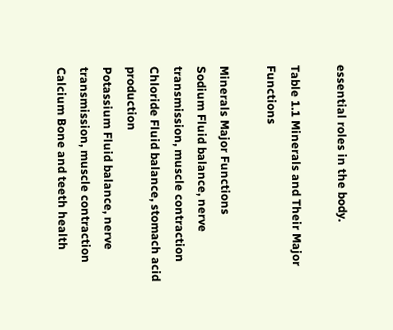essential roles in the body.

Table 1.1 Minerals and Their Major Functions

Minerals Major Functions
Sodium Fluid balance, nerve transmission, muscle contraction
Chloride Fluid balance, stomach acid production
Potassium Fluid balance, nerve transmission, muscle contraction
Calcium Bone and teeth health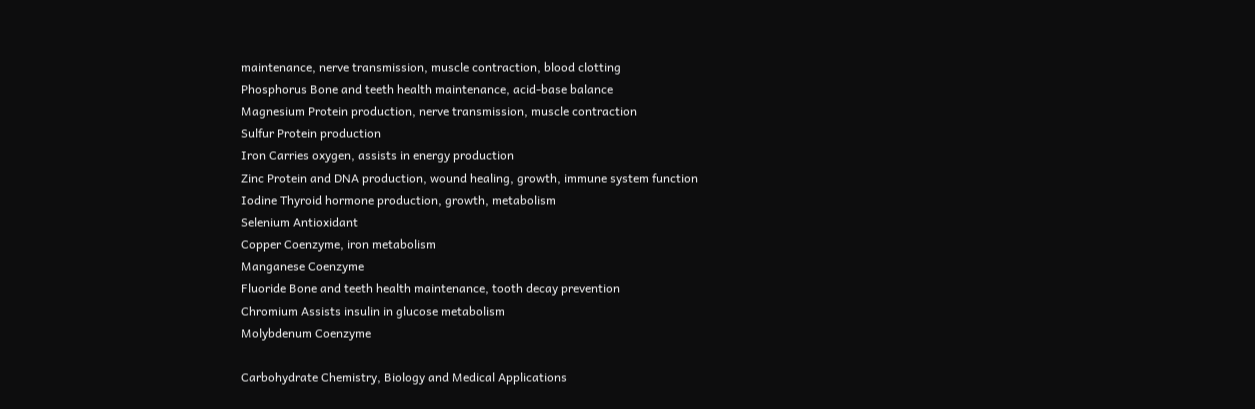maintenance, nerve transmission, muscle contraction, blood clotting
Phosphorus Bone and teeth health maintenance, acid-base balance
Magnesium Protein production, nerve transmission, muscle contraction
Sulfur Protein production
Iron Carries oxygen, assists in energy production
Zinc Protein and DNA production, wound healing, growth, immune system function
Iodine Thyroid hormone production, growth, metabolism
Selenium Antioxidant
Copper Coenzyme, iron metabolism
Manganese Coenzyme
Fluoride Bone and teeth health maintenance, tooth decay prevention
Chromium Assists insulin in glucose metabolism
Molybdenum Coenzyme

Carbohydrate Chemistry, Biology and Medical Applications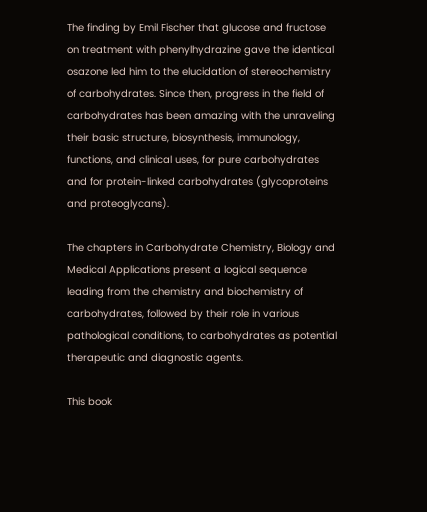The finding by Emil Fischer that glucose and fructose on treatment with phenylhydrazine gave the identical osazone led him to the elucidation of stereochemistry of carbohydrates. Since then, progress in the field of carbohydrates has been amazing with the unraveling their basic structure, biosynthesis, immunology, functions, and clinical uses, for pure carbohydrates and for protein-linked carbohydrates (glycoproteins and proteoglycans).

The chapters in Carbohydrate Chemistry, Biology and Medical Applications present a logical sequence leading from the chemistry and biochemistry of carbohydrates, followed by their role in various pathological conditions, to carbohydrates as potential therapeutic and diagnostic agents.

This book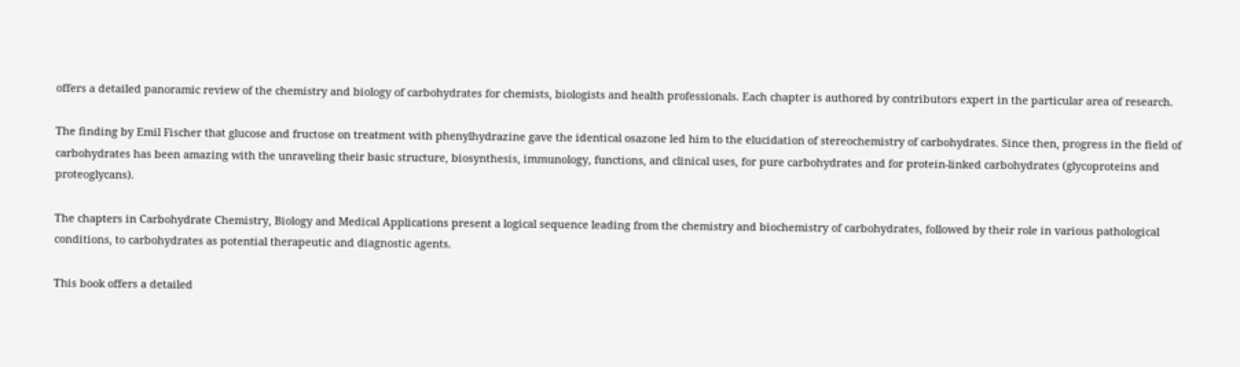offers a detailed panoramic review of the chemistry and biology of carbohydrates for chemists, biologists and health professionals. Each chapter is authored by contributors expert in the particular area of research.

The finding by Emil Fischer that glucose and fructose on treatment with phenylhydrazine gave the identical osazone led him to the elucidation of stereochemistry of carbohydrates. Since then, progress in the field of carbohydrates has been amazing with the unraveling their basic structure, biosynthesis, immunology, functions, and clinical uses, for pure carbohydrates and for protein-linked carbohydrates (glycoproteins and proteoglycans).

The chapters in Carbohydrate Chemistry, Biology and Medical Applications present a logical sequence leading from the chemistry and biochemistry of carbohydrates, followed by their role in various pathological conditions, to carbohydrates as potential therapeutic and diagnostic agents.

This book offers a detailed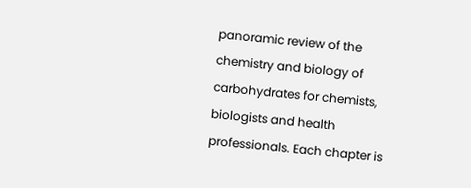panoramic review of the chemistry and biology of carbohydrates for chemists, biologists and health professionals. Each chapter is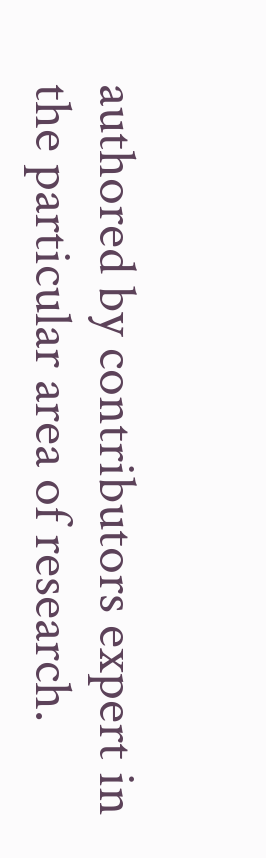authored by contributors expert in the particular area of research.